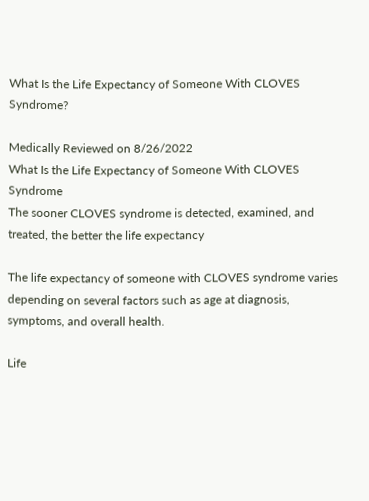What Is the Life Expectancy of Someone With CLOVES Syndrome?

Medically Reviewed on 8/26/2022
What Is the Life Expectancy of Someone With CLOVES Syndrome
The sooner CLOVES syndrome is detected, examined, and treated, the better the life expectancy

The life expectancy of someone with CLOVES syndrome varies depending on several factors such as age at diagnosis, symptoms, and overall health.

Life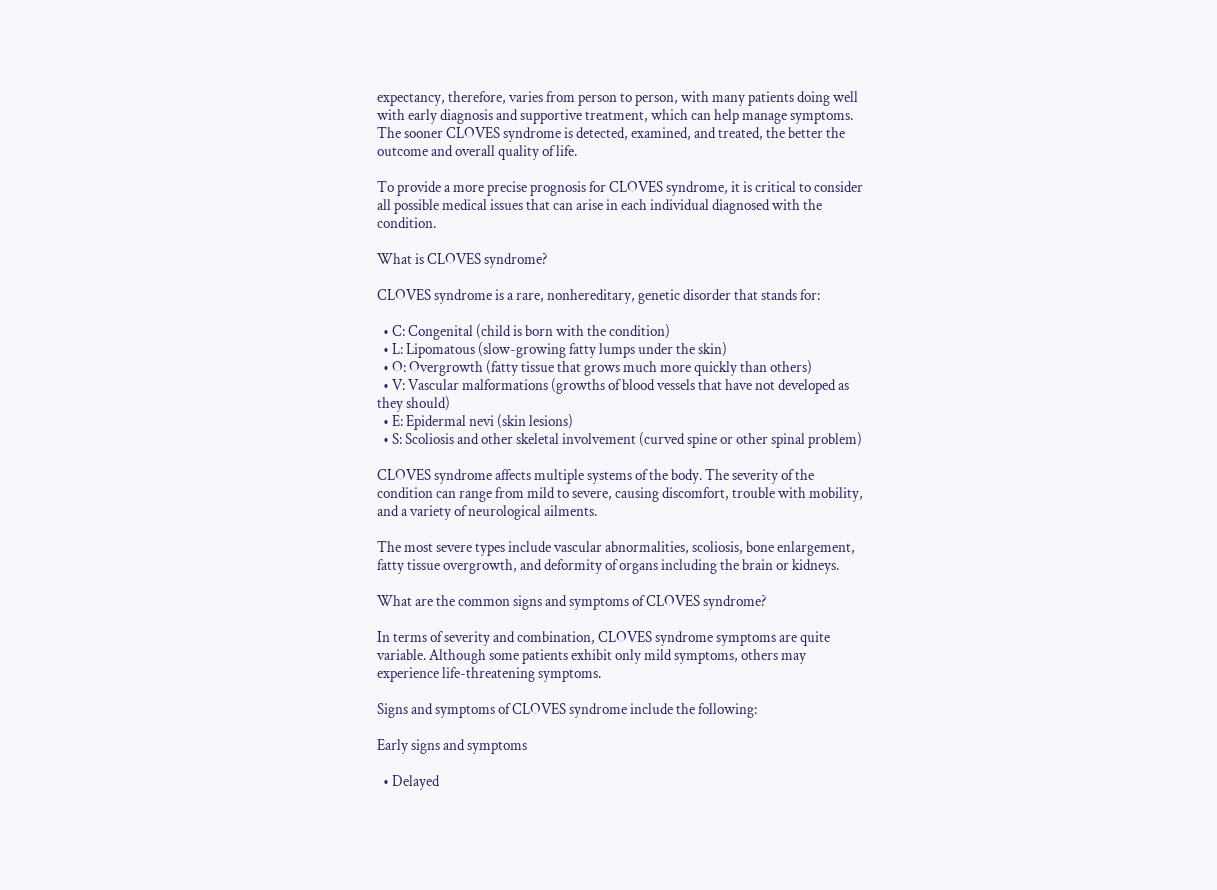expectancy, therefore, varies from person to person, with many patients doing well with early diagnosis and supportive treatment, which can help manage symptoms. The sooner CLOVES syndrome is detected, examined, and treated, the better the outcome and overall quality of life.

To provide a more precise prognosis for CLOVES syndrome, it is critical to consider all possible medical issues that can arise in each individual diagnosed with the condition.

What is CLOVES syndrome?

CLOVES syndrome is a rare, nonhereditary, genetic disorder that stands for:

  • C: Congenital (child is born with the condition)
  • L: Lipomatous (slow-growing fatty lumps under the skin)
  • O: Overgrowth (fatty tissue that grows much more quickly than others)
  • V: Vascular malformations (growths of blood vessels that have not developed as they should)
  • E: Epidermal nevi (skin lesions)
  • S: Scoliosis and other skeletal involvement (curved spine or other spinal problem)

CLOVES syndrome affects multiple systems of the body. The severity of the condition can range from mild to severe, causing discomfort, trouble with mobility, and a variety of neurological ailments.

The most severe types include vascular abnormalities, scoliosis, bone enlargement, fatty tissue overgrowth, and deformity of organs including the brain or kidneys.

What are the common signs and symptoms of CLOVES syndrome?

In terms of severity and combination, CLOVES syndrome symptoms are quite variable. Although some patients exhibit only mild symptoms, others may experience life-threatening symptoms.

Signs and symptoms of CLOVES syndrome include the following:

Early signs and symptoms

  • Delayed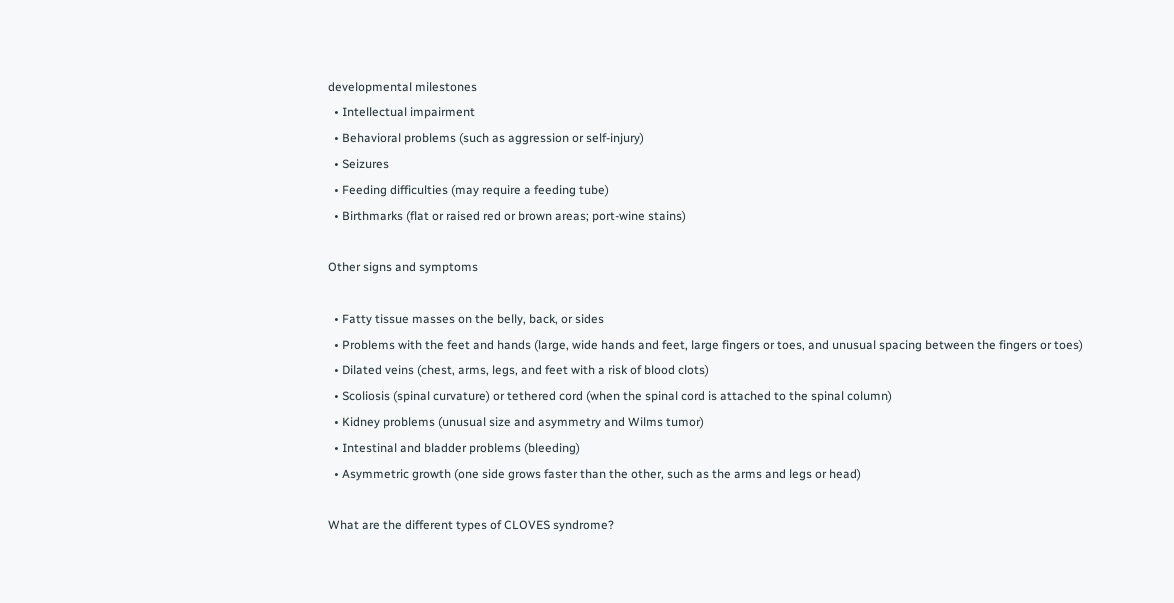developmental milestones
  • Intellectual impairment
  • Behavioral problems (such as aggression or self-injury)
  • Seizures
  • Feeding difficulties (may require a feeding tube)
  • Birthmarks (flat or raised red or brown areas; port-wine stains)

Other signs and symptoms

  • Fatty tissue masses on the belly, back, or sides
  • Problems with the feet and hands (large, wide hands and feet, large fingers or toes, and unusual spacing between the fingers or toes)
  • Dilated veins (chest, arms, legs, and feet with a risk of blood clots)
  • Scoliosis (spinal curvature) or tethered cord (when the spinal cord is attached to the spinal column)
  • Kidney problems (unusual size and asymmetry and Wilms tumor)
  • Intestinal and bladder problems (bleeding)
  • Asymmetric growth (one side grows faster than the other, such as the arms and legs or head)

What are the different types of CLOVES syndrome?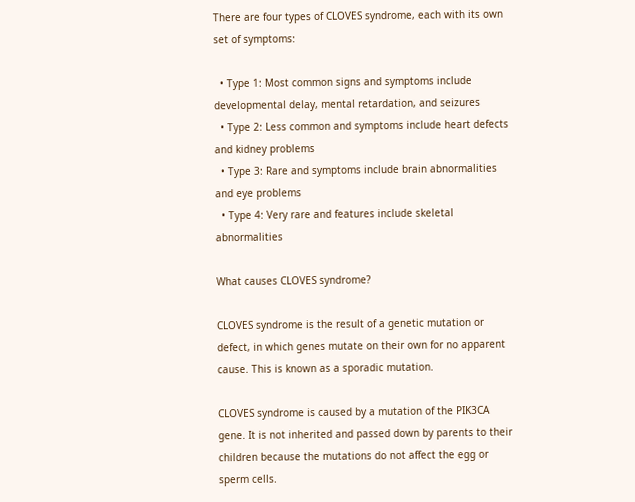There are four types of CLOVES syndrome, each with its own set of symptoms:

  • Type 1: Most common signs and symptoms include developmental delay, mental retardation, and seizures
  • Type 2: Less common and symptoms include heart defects and kidney problems
  • Type 3: Rare and symptoms include brain abnormalities and eye problems
  • Type 4: Very rare and features include skeletal abnormalities

What causes CLOVES syndrome?

CLOVES syndrome is the result of a genetic mutation or defect, in which genes mutate on their own for no apparent cause. This is known as a sporadic mutation.

CLOVES syndrome is caused by a mutation of the PIK3CA gene. It is not inherited and passed down by parents to their children because the mutations do not affect the egg or sperm cells.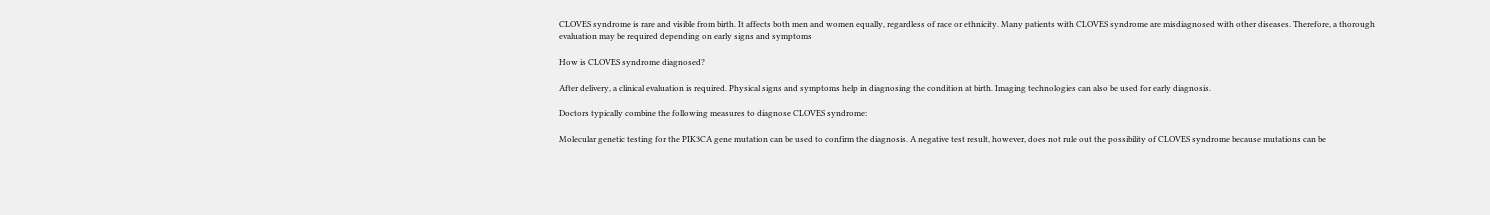CLOVES syndrome is rare and visible from birth. It affects both men and women equally, regardless of race or ethnicity. Many patients with CLOVES syndrome are misdiagnosed with other diseases. Therefore, a thorough evaluation may be required depending on early signs and symptoms

How is CLOVES syndrome diagnosed?

After delivery, a clinical evaluation is required. Physical signs and symptoms help in diagnosing the condition at birth. Imaging technologies can also be used for early diagnosis.

Doctors typically combine the following measures to diagnose CLOVES syndrome:

Molecular genetic testing for the PIK3CA gene mutation can be used to confirm the diagnosis. A negative test result, however, does not rule out the possibility of CLOVES syndrome because mutations can be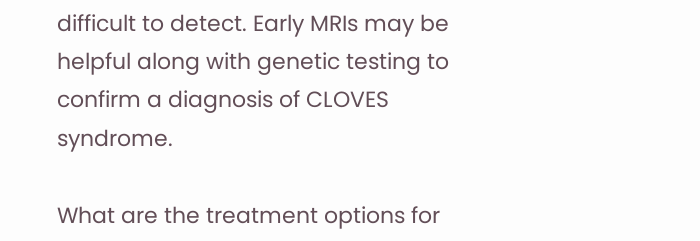difficult to detect. Early MRIs may be helpful along with genetic testing to confirm a diagnosis of CLOVES syndrome.

What are the treatment options for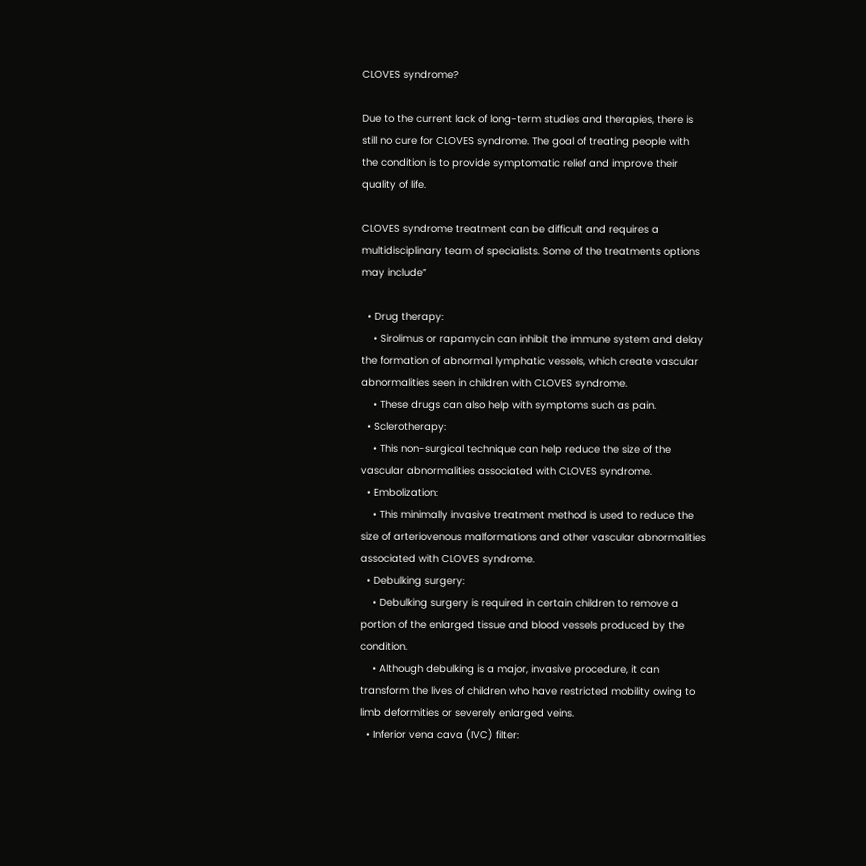CLOVES syndrome?

Due to the current lack of long-term studies and therapies, there is still no cure for CLOVES syndrome. The goal of treating people with the condition is to provide symptomatic relief and improve their quality of life.

CLOVES syndrome treatment can be difficult and requires a multidisciplinary team of specialists. Some of the treatments options may include”

  • Drug therapy:
    • Sirolimus or rapamycin can inhibit the immune system and delay the formation of abnormal lymphatic vessels, which create vascular abnormalities seen in children with CLOVES syndrome.
    • These drugs can also help with symptoms such as pain.
  • Sclerotherapy:
    • This non-surgical technique can help reduce the size of the vascular abnormalities associated with CLOVES syndrome.
  • Embolization:
    • This minimally invasive treatment method is used to reduce the size of arteriovenous malformations and other vascular abnormalities associated with CLOVES syndrome.
  • Debulking surgery:
    • Debulking surgery is required in certain children to remove a portion of the enlarged tissue and blood vessels produced by the condition.
    • Although debulking is a major, invasive procedure, it can transform the lives of children who have restricted mobility owing to limb deformities or severely enlarged veins.
  • Inferior vena cava (IVC) filter: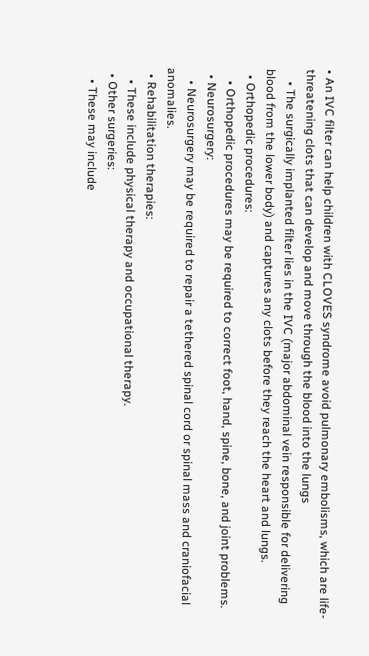• An IVC filter can help children with CLOVES syndrome avoid pulmonary embolisms, which are life-threatening clots that can develop and move through the blood into the lungs
    • The surgically implanted filter lies in the IVC (major abdominal vein responsible for delivering blood from the lower body) and captures any clots before they reach the heart and lungs.
  • Orthopedic procedures:
    • Orthopedic procedures may be required to correct foot, hand, spine, bone, and joint problems.
  • Neurosurgery:
    • Neurosurgery may be required to repair a tethered spinal cord or spinal mass and craniofacial anomalies.
  • Rehabilitation therapies:
    • These include physical therapy and occupational therapy.
  • Other surgeries:
    • These may include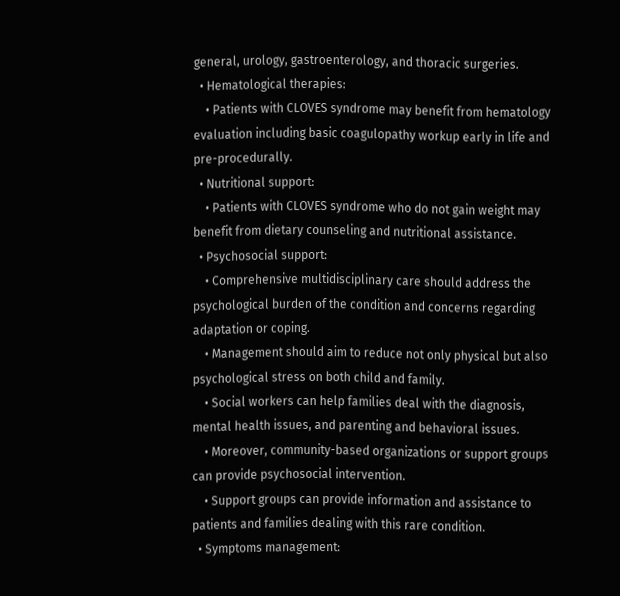general, urology, gastroenterology, and thoracic surgeries.
  • Hematological therapies:
    • Patients with CLOVES syndrome may benefit from hematology evaluation including basic coagulopathy workup early in life and pre-procedurally.
  • Nutritional support:
    • Patients with CLOVES syndrome who do not gain weight may benefit from dietary counseling and nutritional assistance.
  • Psychosocial support:
    • Comprehensive multidisciplinary care should address the psychological burden of the condition and concerns regarding adaptation or coping.
    • Management should aim to reduce not only physical but also psychological stress on both child and family.
    • Social workers can help families deal with the diagnosis, mental health issues, and parenting and behavioral issues.
    • Moreover, community-based organizations or support groups can provide psychosocial intervention.
    • Support groups can provide information and assistance to patients and families dealing with this rare condition.
  • Symptoms management: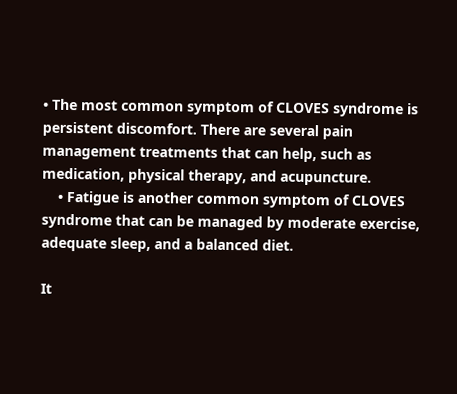• The most common symptom of CLOVES syndrome is persistent discomfort. There are several pain management treatments that can help, such as medication, physical therapy, and acupuncture.
    • Fatigue is another common symptom of CLOVES syndrome that can be managed by moderate exercise, adequate sleep, and a balanced diet.

It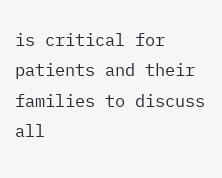is critical for patients and their families to discuss all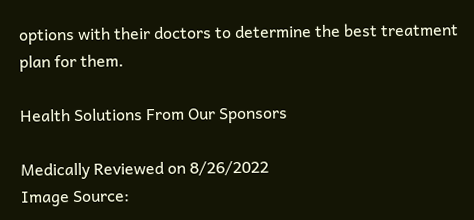options with their doctors to determine the best treatment plan for them.

Health Solutions From Our Sponsors

Medically Reviewed on 8/26/2022
Image Source: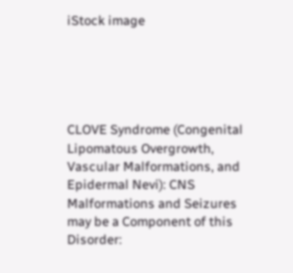iStock image





CLOVE Syndrome (Congenital Lipomatous Overgrowth, Vascular Malformations, and Epidermal Nevi): CNS Malformations and Seizures may be a Component of this Disorder: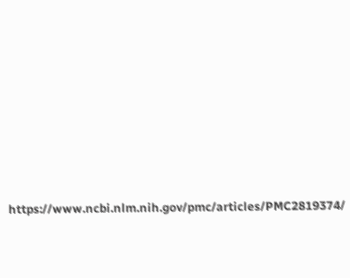https://www.ncbi.nlm.nih.gov/pmc/articles/PMC2819374/